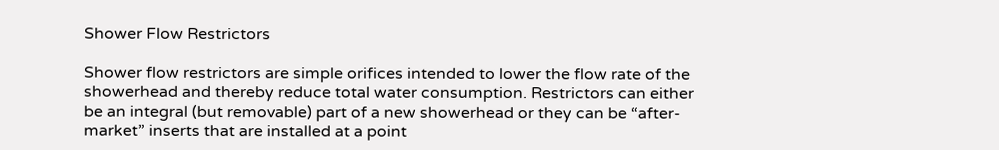Shower Flow Restrictors

Shower flow restrictors are simple orifices intended to lower the flow rate of the showerhead and thereby reduce total water consumption. Restrictors can either be an integral (but removable) part of a new showerhead or they can be “after-market” inserts that are installed at a point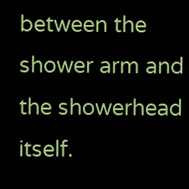between the shower arm and the showerhead itself.